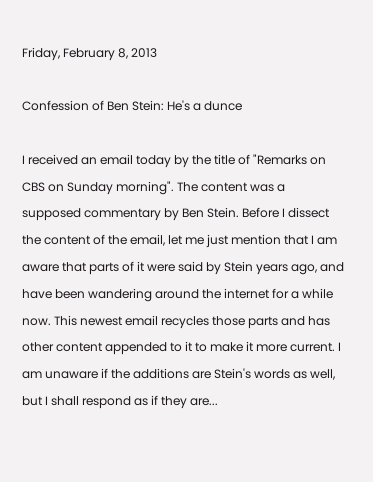Friday, February 8, 2013

Confession of Ben Stein: He's a dunce

I received an email today by the title of "Remarks on CBS on Sunday morning". The content was a supposed commentary by Ben Stein. Before I dissect the content of the email, let me just mention that I am aware that parts of it were said by Stein years ago, and have been wandering around the internet for a while now. This newest email recycles those parts and has other content appended to it to make it more current. I am unaware if the additions are Stein's words as well, but I shall respond as if they are...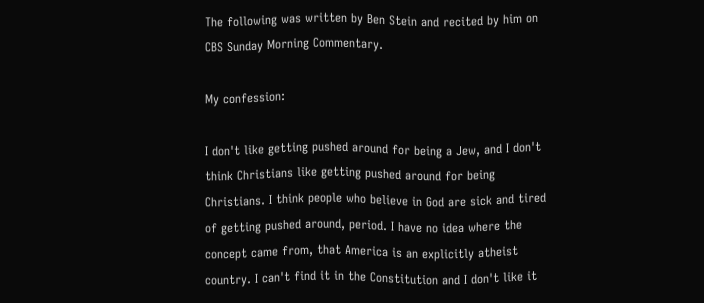The following was written by Ben Stein and recited by him on CBS Sunday Morning Commentary.

My confession:

I don't like getting pushed around for being a Jew, and I don't think Christians like getting pushed around for being Christians. I think people who believe in God are sick and tired of getting pushed around, period. I have no idea where the concept came from, that America is an explicitly atheist country. I can't find it in the Constitution and I don't like it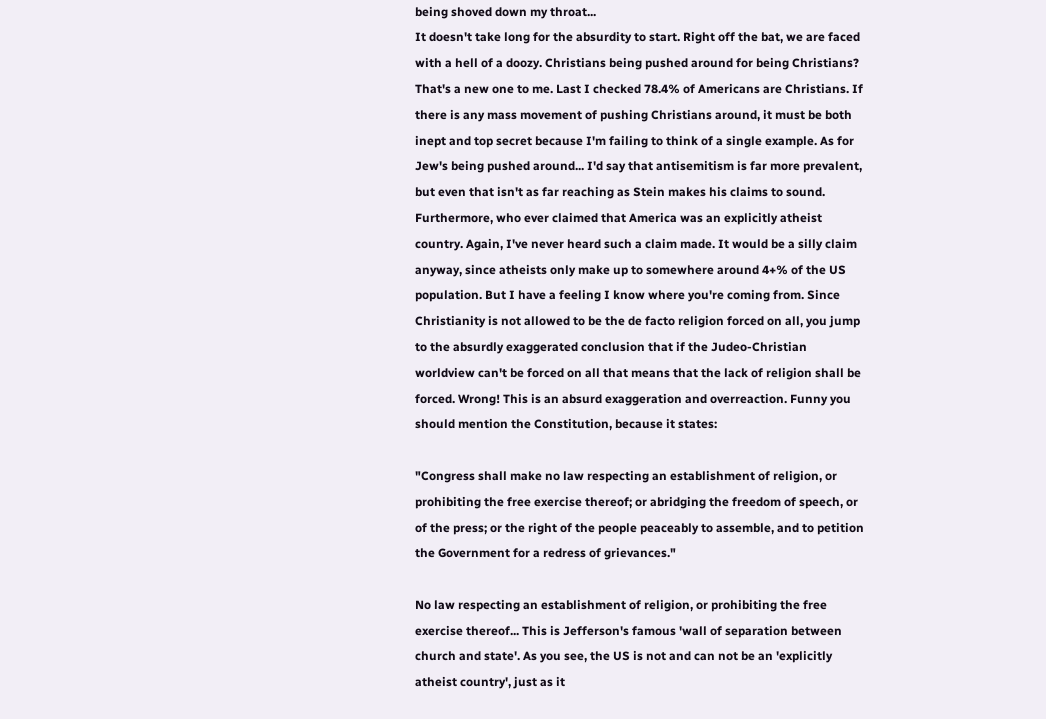being shoved down my throat...
It doesn't take long for the absurdity to start. Right off the bat, we are faced with a hell of a doozy. Christians being pushed around for being Christians? That's a new one to me. Last I checked 78.4% of Americans are Christians. If there is any mass movement of pushing Christians around, it must be both inept and top secret because I'm failing to think of a single example. As for Jew's being pushed around... I'd say that antisemitism is far more prevalent, but even that isn't as far reaching as Stein makes his claims to sound. Furthermore, who ever claimed that America was an explicitly atheist country. Again, I've never heard such a claim made. It would be a silly claim anyway, since atheists only make up to somewhere around 4+% of the US population. But I have a feeling I know where you're coming from. Since Christianity is not allowed to be the de facto religion forced on all, you jump to the absurdly exaggerated conclusion that if the Judeo-Christian worldview can't be forced on all that means that the lack of religion shall be forced. Wrong! This is an absurd exaggeration and overreaction. Funny you should mention the Constitution, because it states:

"Congress shall make no law respecting an establishment of religion, or prohibiting the free exercise thereof; or abridging the freedom of speech, or of the press; or the right of the people peaceably to assemble, and to petition the Government for a redress of grievances."

No law respecting an establishment of religion, or prohibiting the free exercise thereof... This is Jefferson's famous 'wall of separation between church and state'. As you see, the US is not and can not be an 'explicitly atheist country', just as it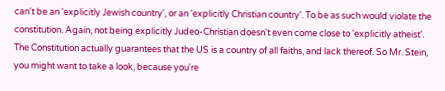can't be an 'explicitly Jewish country', or an 'explicitly Christian country'. To be as such would violate the constitution. Again, not being explicitly Judeo-Christian doesn't even come close to 'explicitly atheist'. The Constitution actually guarantees that the US is a country of all faiths, and lack thereof. So Mr. Stein, you might want to take a look, because you're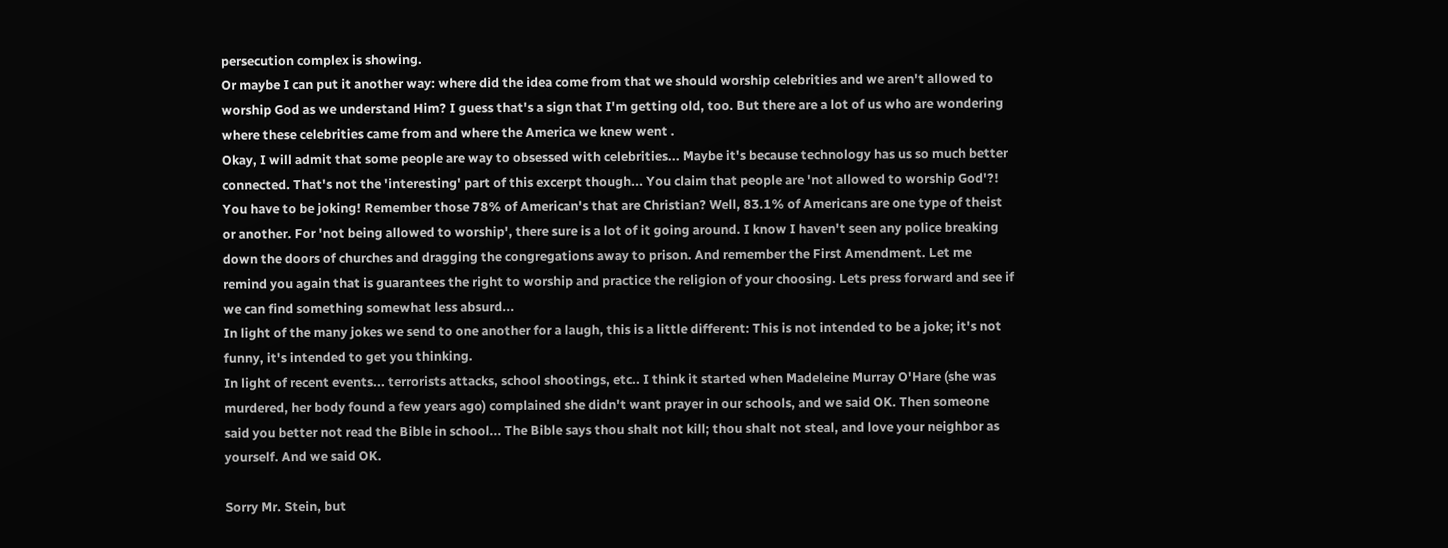persecution complex is showing.
Or maybe I can put it another way: where did the idea come from that we should worship celebrities and we aren't allowed to worship God as we understand Him? I guess that's a sign that I'm getting old, too. But there are a lot of us who are wondering where these celebrities came from and where the America we knew went .
Okay, I will admit that some people are way to obsessed with celebrities... Maybe it's because technology has us so much better connected. That's not the 'interesting' part of this excerpt though... You claim that people are 'not allowed to worship God'?! You have to be joking! Remember those 78% of American's that are Christian? Well, 83.1% of Americans are one type of theist or another. For 'not being allowed to worship', there sure is a lot of it going around. I know I haven't seen any police breaking down the doors of churches and dragging the congregations away to prison. And remember the First Amendment. Let me remind you again that is guarantees the right to worship and practice the religion of your choosing. Lets press forward and see if we can find something somewhat less absurd...
In light of the many jokes we send to one another for a laugh, this is a little different: This is not intended to be a joke; it's not funny, it's intended to get you thinking.
In light of recent events... terrorists attacks, school shootings, etc.. I think it started when Madeleine Murray O'Hare (she was murdered, her body found a few years ago) complained she didn't want prayer in our schools, and we said OK. Then someone said you better not read the Bible in school... The Bible says thou shalt not kill; thou shalt not steal, and love your neighbor as yourself. And we said OK.

Sorry Mr. Stein, but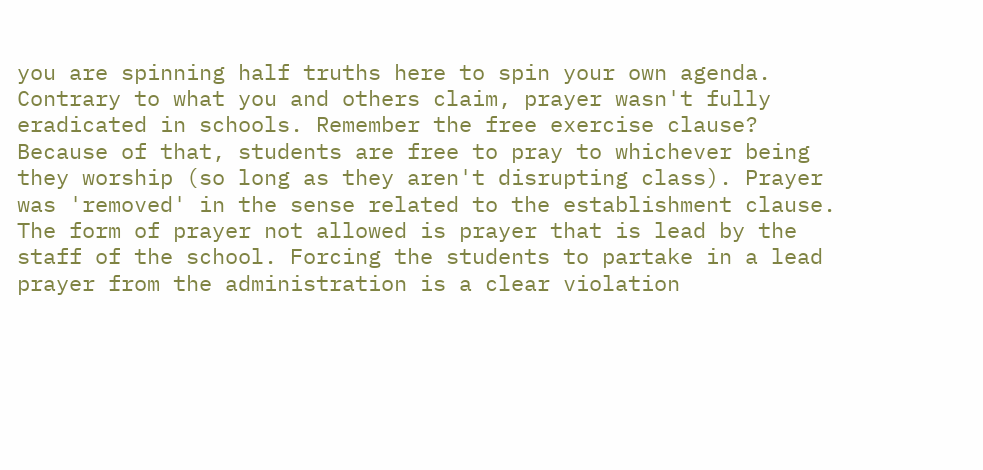you are spinning half truths here to spin your own agenda. Contrary to what you and others claim, prayer wasn't fully eradicated in schools. Remember the free exercise clause? Because of that, students are free to pray to whichever being they worship (so long as they aren't disrupting class). Prayer was 'removed' in the sense related to the establishment clause. The form of prayer not allowed is prayer that is lead by the staff of the school. Forcing the students to partake in a lead prayer from the administration is a clear violation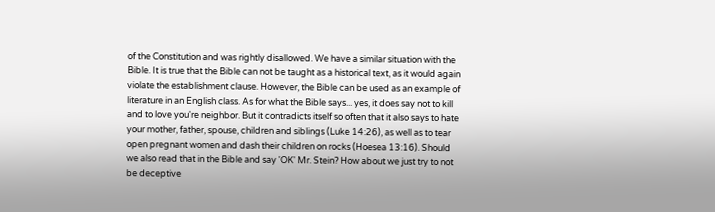of the Constitution and was rightly disallowed. We have a similar situation with the Bible. It is true that the Bible can not be taught as a historical text, as it would again violate the establishment clause. However, the Bible can be used as an example of literature in an English class. As for what the Bible says... yes, it does say not to kill and to love you're neighbor. But it contradicts itself so often that it also says to hate your mother, father, spouse, children and siblings (Luke 14:26), as well as to tear open pregnant women and dash their children on rocks (Hoesea 13:16). Should we also read that in the Bible and say 'OK' Mr. Stein? How about we just try to not be deceptive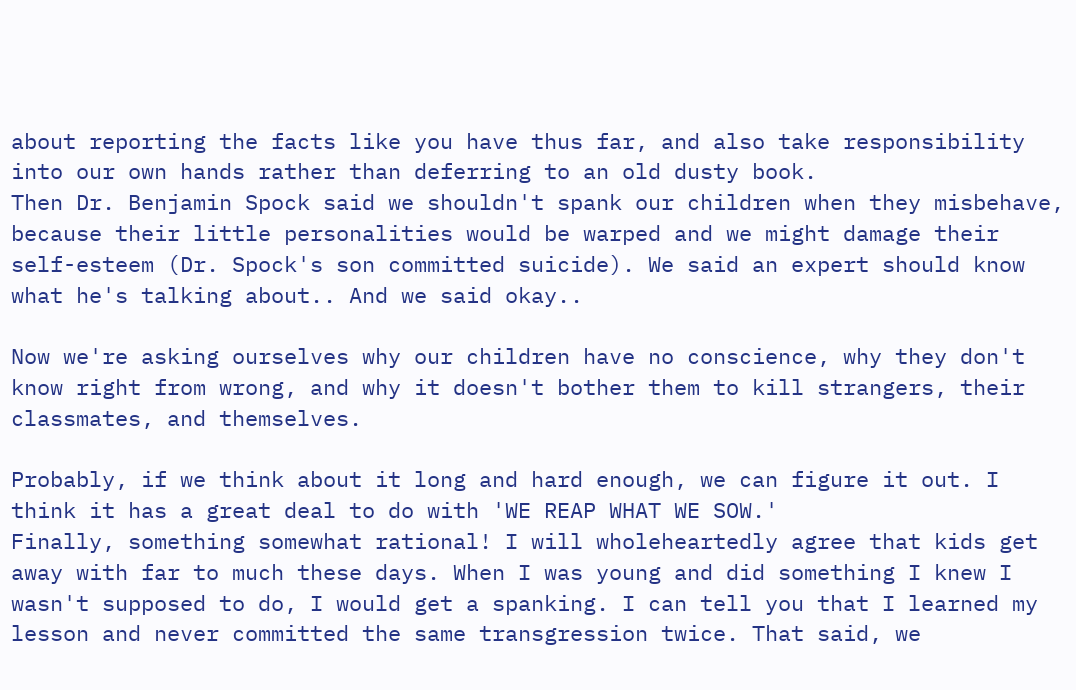about reporting the facts like you have thus far, and also take responsibility into our own hands rather than deferring to an old dusty book.
Then Dr. Benjamin Spock said we shouldn't spank our children when they misbehave, because their little personalities would be warped and we might damage their self-esteem (Dr. Spock's son committed suicide). We said an expert should know what he's talking about.. And we said okay..

Now we're asking ourselves why our children have no conscience, why they don't know right from wrong, and why it doesn't bother them to kill strangers, their classmates, and themselves.

Probably, if we think about it long and hard enough, we can figure it out. I think it has a great deal to do with 'WE REAP WHAT WE SOW.'
Finally, something somewhat rational! I will wholeheartedly agree that kids get away with far to much these days. When I was young and did something I knew I wasn't supposed to do, I would get a spanking. I can tell you that I learned my lesson and never committed the same transgression twice. That said, we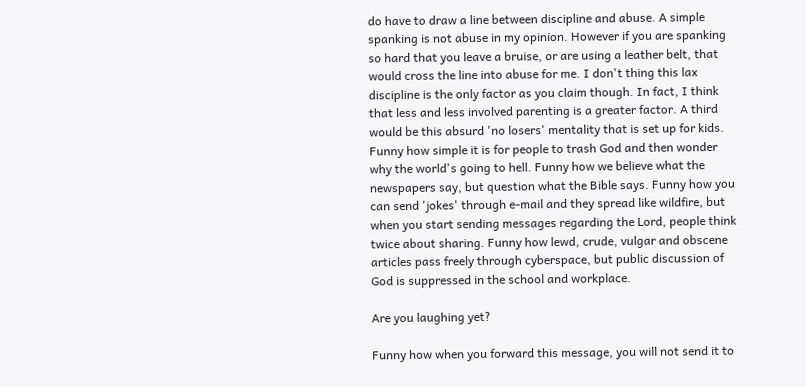do have to draw a line between discipline and abuse. A simple spanking is not abuse in my opinion. However if you are spanking so hard that you leave a bruise, or are using a leather belt, that would cross the line into abuse for me. I don't thing this lax discipline is the only factor as you claim though. In fact, I think that less and less involved parenting is a greater factor. A third would be this absurd 'no losers' mentality that is set up for kids.
Funny how simple it is for people to trash God and then wonder why the world's going to hell. Funny how we believe what the newspapers say, but question what the Bible says. Funny how you can send 'jokes' through e-mail and they spread like wildfire, but when you start sending messages regarding the Lord, people think twice about sharing. Funny how lewd, crude, vulgar and obscene articles pass freely through cyberspace, but public discussion of God is suppressed in the school and workplace.

Are you laughing yet?

Funny how when you forward this message, you will not send it to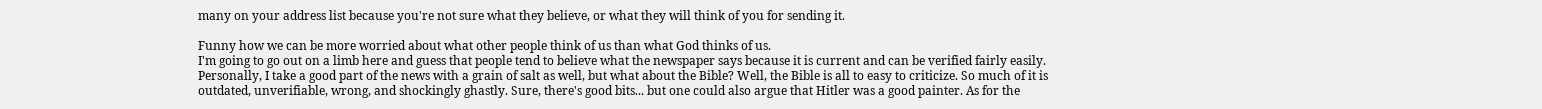many on your address list because you're not sure what they believe, or what they will think of you for sending it.

Funny how we can be more worried about what other people think of us than what God thinks of us.
I'm going to go out on a limb here and guess that people tend to believe what the newspaper says because it is current and can be verified fairly easily. Personally, I take a good part of the news with a grain of salt as well, but what about the Bible? Well, the Bible is all to easy to criticize. So much of it is outdated, unverifiable, wrong, and shockingly ghastly. Sure, there's good bits... but one could also argue that Hitler was a good painter. As for the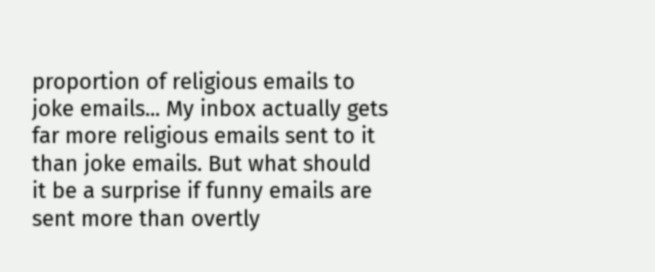proportion of religious emails to joke emails... My inbox actually gets far more religious emails sent to it than joke emails. But what should it be a surprise if funny emails are sent more than overtly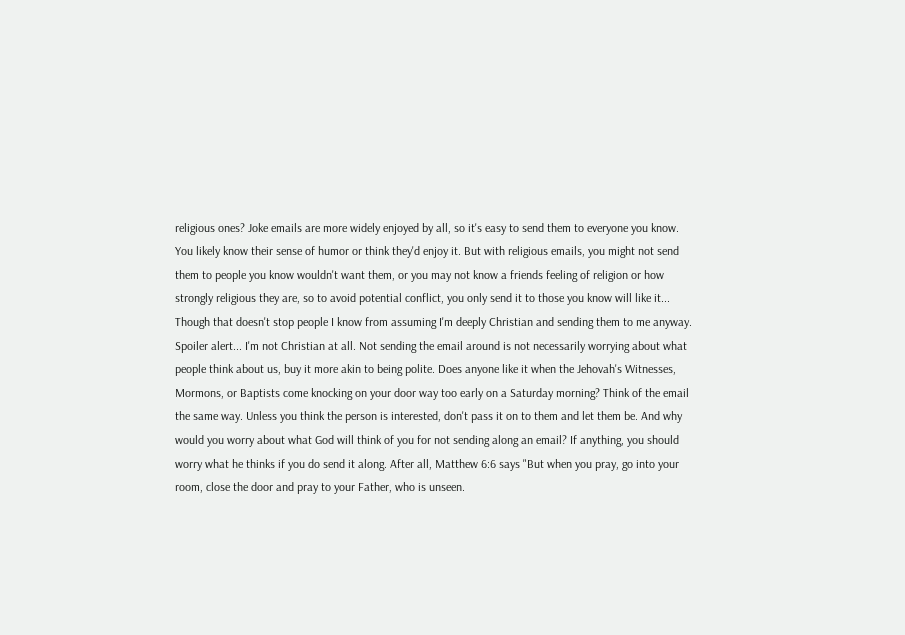religious ones? Joke emails are more widely enjoyed by all, so it's easy to send them to everyone you know. You likely know their sense of humor or think they'd enjoy it. But with religious emails, you might not send them to people you know wouldn't want them, or you may not know a friends feeling of religion or how strongly religious they are, so to avoid potential conflict, you only send it to those you know will like it... Though that doesn't stop people I know from assuming I'm deeply Christian and sending them to me anyway.
Spoiler alert... I'm not Christian at all. Not sending the email around is not necessarily worrying about what people think about us, buy it more akin to being polite. Does anyone like it when the Jehovah's Witnesses, Mormons, or Baptists come knocking on your door way too early on a Saturday morning? Think of the email the same way. Unless you think the person is interested, don't pass it on to them and let them be. And why would you worry about what God will think of you for not sending along an email? If anything, you should worry what he thinks if you do send it along. After all, Matthew 6:6 says "But when you pray, go into your room, close the door and pray to your Father, who is unseen.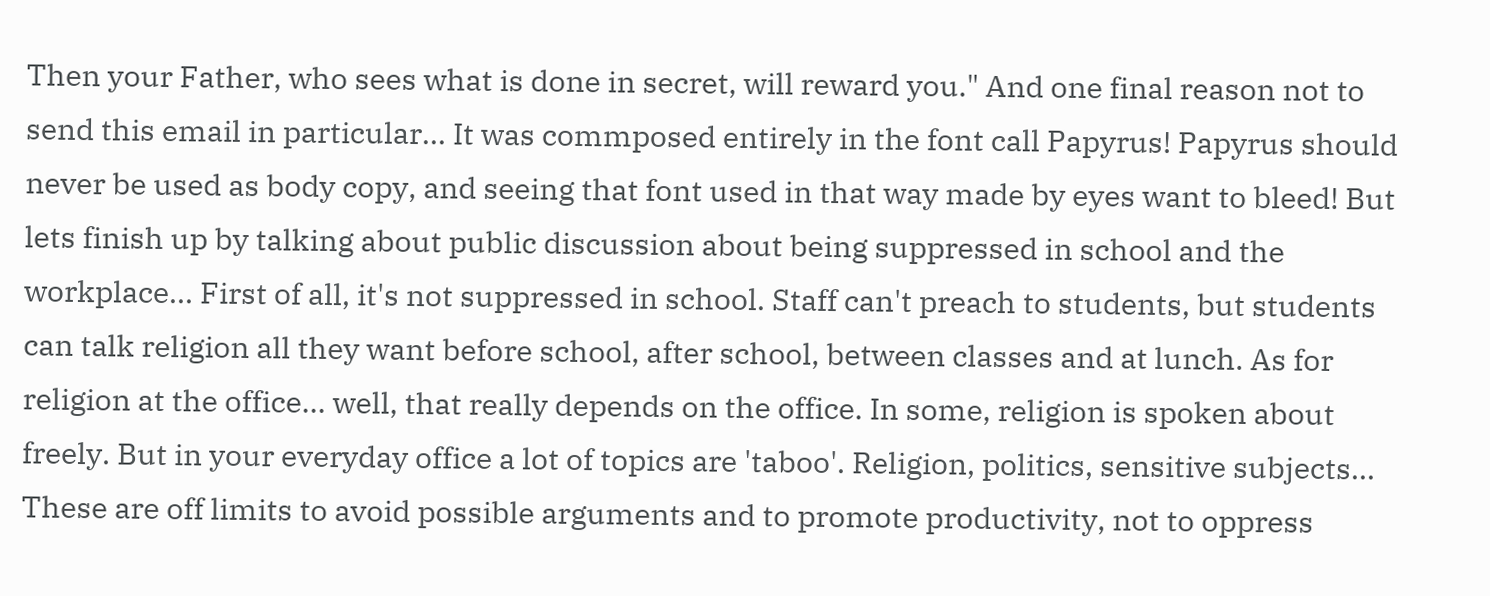Then your Father, who sees what is done in secret, will reward you." And one final reason not to send this email in particular... It was commposed entirely in the font call Papyrus! Papyrus should never be used as body copy, and seeing that font used in that way made by eyes want to bleed! But lets finish up by talking about public discussion about being suppressed in school and the workplace... First of all, it's not suppressed in school. Staff can't preach to students, but students can talk religion all they want before school, after school, between classes and at lunch. As for religion at the office... well, that really depends on the office. In some, religion is spoken about freely. But in your everyday office a lot of topics are 'taboo'. Religion, politics, sensitive subjects... These are off limits to avoid possible arguments and to promote productivity, not to oppress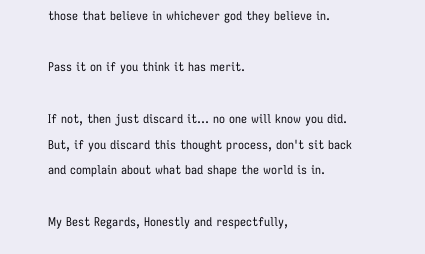those that believe in whichever god they believe in.

Pass it on if you think it has merit.

If not, then just discard it... no one will know you did. But, if you discard this thought process, don't sit back and complain about what bad shape the world is in.

My Best Regards, Honestly and respectfully,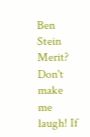Ben Stein
Merit? Don't make me laugh! If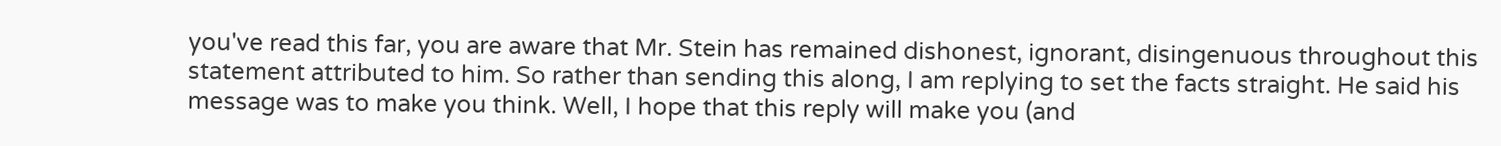you've read this far, you are aware that Mr. Stein has remained dishonest, ignorant, disingenuous throughout this statement attributed to him. So rather than sending this along, I am replying to set the facts straight. He said his message was to make you think. Well, I hope that this reply will make you (and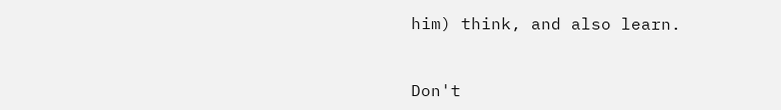him) think, and also learn.


Don't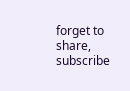forget to share, subscribe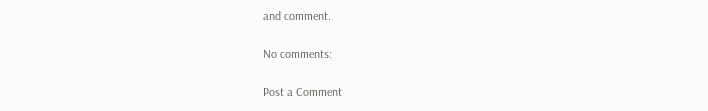and comment.

No comments:

Post a Comment